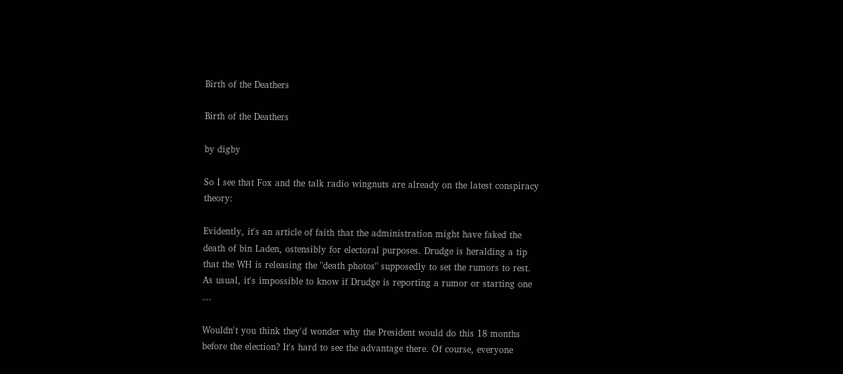Birth of the Deathers

Birth of the Deathers

by digby

So I see that Fox and the talk radio wingnuts are already on the latest conspiracy theory:

Evidently, it's an article of faith that the administration might have faked the death of bin Laden, ostensibly for electoral purposes. Drudge is heralding a tip that the WH is releasing the "death photos" supposedly to set the rumors to rest. As usual, it's impossible to know if Drudge is reporting a rumor or starting one ...

Wouldn't you think they'd wonder why the President would do this 18 months before the election? It's hard to see the advantage there. Of course, everyone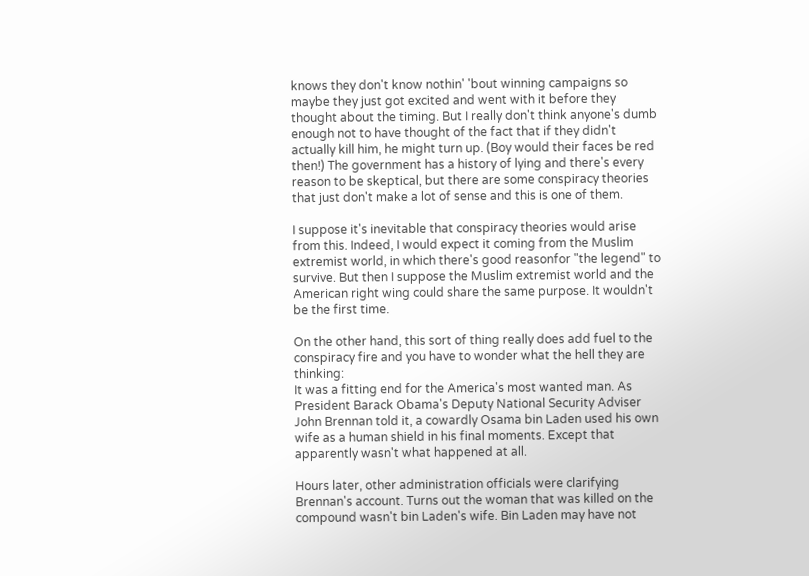knows they don't know nothin' 'bout winning campaigns so maybe they just got excited and went with it before they thought about the timing. But I really don't think anyone's dumb enough not to have thought of the fact that if they didn't actually kill him, he might turn up. (Boy would their faces be red then!) The government has a history of lying and there's every reason to be skeptical, but there are some conspiracy theories that just don't make a lot of sense and this is one of them.

I suppose it's inevitable that conspiracy theories would arise from this. Indeed, I would expect it coming from the Muslim extremist world, in which there's good reasonfor "the legend" to survive. But then I suppose the Muslim extremist world and the American right wing could share the same purpose. It wouldn't be the first time.

On the other hand, this sort of thing really does add fuel to the conspiracy fire and you have to wonder what the hell they are thinking:
It was a fitting end for the America's most wanted man. As President Barack Obama's Deputy National Security Adviser John Brennan told it, a cowardly Osama bin Laden used his own wife as a human shield in his final moments. Except that apparently wasn't what happened at all.

Hours later, other administration officials were clarifying Brennan's account. Turns out the woman that was killed on the compound wasn't bin Laden's wife. Bin Laden may have not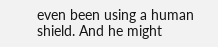even been using a human shield. And he might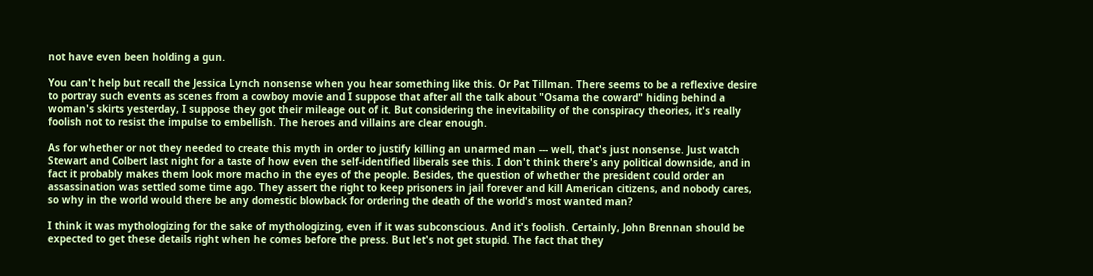not have even been holding a gun.

You can't help but recall the Jessica Lynch nonsense when you hear something like this. Or Pat Tillman. There seems to be a reflexive desire to portray such events as scenes from a cowboy movie and I suppose that after all the talk about "Osama the coward" hiding behind a woman's skirts yesterday, I suppose they got their mileage out of it. But considering the inevitability of the conspiracy theories, it's really foolish not to resist the impulse to embellish. The heroes and villains are clear enough.

As for whether or not they needed to create this myth in order to justify killing an unarmed man --- well, that's just nonsense. Just watch Stewart and Colbert last night for a taste of how even the self-identified liberals see this. I don't think there's any political downside, and in fact it probably makes them look more macho in the eyes of the people. Besides, the question of whether the president could order an assassination was settled some time ago. They assert the right to keep prisoners in jail forever and kill American citizens, and nobody cares, so why in the world would there be any domestic blowback for ordering the death of the world's most wanted man?

I think it was mythologizing for the sake of mythologizing, even if it was subconscious. And it's foolish. Certainly, John Brennan should be expected to get these details right when he comes before the press. But let's not get stupid. The fact that they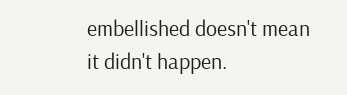embellished doesn't mean it didn't happen.